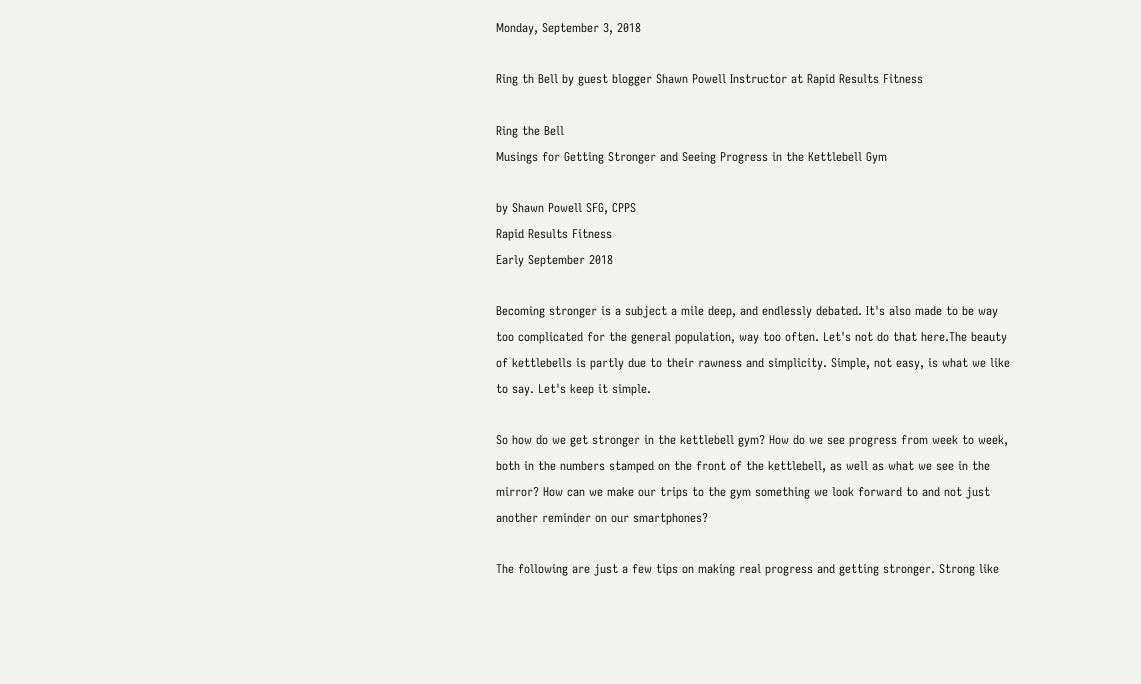Monday, September 3, 2018

Ring th Bell by guest blogger Shawn Powell Instructor at Rapid Results Fitness

Ring the Bell
Musings for Getting Stronger and Seeing Progress in the Kettlebell Gym

by Shawn Powell SFG, CPPS
Rapid Results Fitness
Early September 2018

Becoming stronger is a subject a mile deep, and endlessly debated. It's also made to be way too complicated for the general population, way too often. Let's not do that here.The beauty of kettlebells is partly due to their rawness and simplicity. Simple, not easy, is what we like to say. Let's keep it simple.

So how do we get stronger in the kettlebell gym? How do we see progress from week to week, both in the numbers stamped on the front of the kettlebell, as well as what we see in the mirror? How can we make our trips to the gym something we look forward to and not just another reminder on our smartphones?

The following are just a few tips on making real progress and getting stronger. Strong like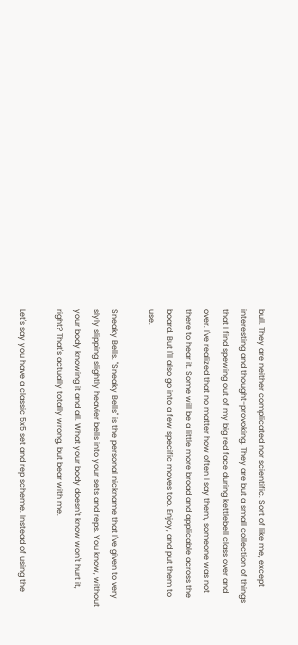bull. They are neither complicated nor scientific. Sort of like me, except interesting and thought-provoking. They are but a small collection of things that I find spewing out of my big red face during kettlebell class over and over. I've realized that no matter how often I say them, someone was not there to hear it. Some will be a little more broad and applicable across the board. But I'll also go into a few specific moves too. Enjoy, and put them to use.

Sneaky Bells. "Sneaky Bells" is the personal nickname that I've given to very slyly slipping slightly heavier bells into your sets and reps. You know, without your body knowing it and all. What your body doesn't know won't hurt it, right? That's actually totally wrong, but bear with me.

Let's say you have a classic 5x5 set and rep scheme. Instead of using the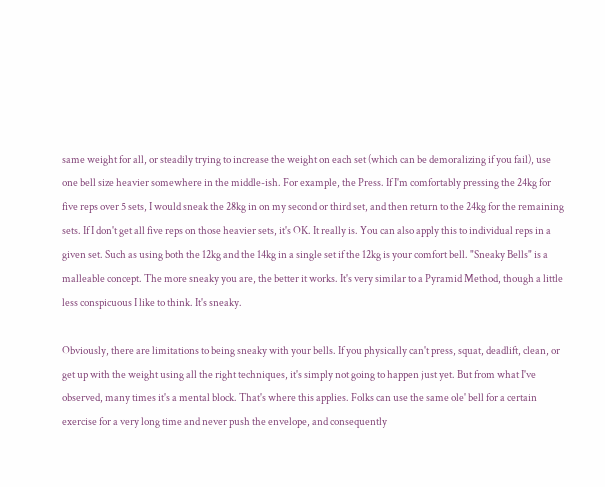same weight for all, or steadily trying to increase the weight on each set (which can be demoralizing if you fail), use one bell size heavier somewhere in the middle-ish. For example, the Press. If I'm comfortably pressing the 24kg for five reps over 5 sets, I would sneak the 28kg in on my second or third set, and then return to the 24kg for the remaining sets. If I don't get all five reps on those heavier sets, it's OK. It really is. You can also apply this to individual reps in a given set. Such as using both the 12kg and the 14kg in a single set if the 12kg is your comfort bell. "Sneaky Bells" is a malleable concept. The more sneaky you are, the better it works. It's very similar to a Pyramid Method, though a little less conspicuous I like to think. It's sneaky.

Obviously, there are limitations to being sneaky with your bells. If you physically can't press, squat, deadlift, clean, or get up with the weight using all the right techniques, it's simply not going to happen just yet. But from what I've observed, many times it's a mental block. That's where this applies. Folks can use the same ole' bell for a certain exercise for a very long time and never push the envelope, and consequently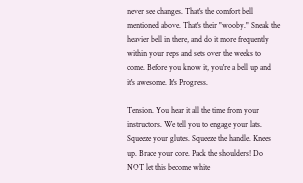never see changes. That's the comfort bell mentioned above. That's their "wooby." Sneak the heavier bell in there, and do it more frequently within your reps and sets over the weeks to come. Before you know it, you're a bell up and it's awesome. It's Progress.

Tension. You hear it all the time from your instructors. We tell you to engage your lats. Squeeze your glutes. Squeeze the handle. Knees up. Brace your core. Pack the shoulders! Do NOT let this become white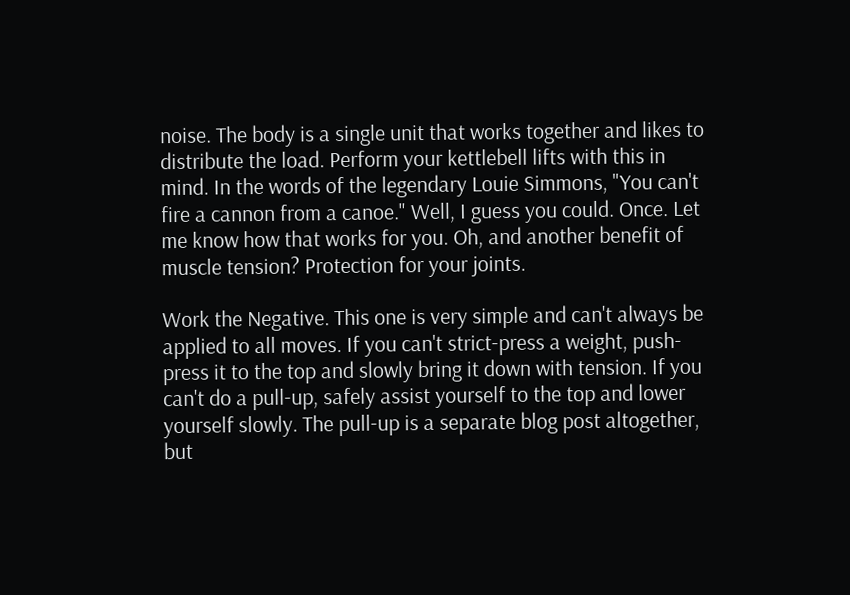noise. The body is a single unit that works together and likes to distribute the load. Perform your kettlebell lifts with this in mind. In the words of the legendary Louie Simmons, "You can't fire a cannon from a canoe." Well, I guess you could. Once. Let me know how that works for you. Oh, and another benefit of muscle tension? Protection for your joints.

Work the Negative. This one is very simple and can't always be applied to all moves. If you can't strict-press a weight, push-press it to the top and slowly bring it down with tension. If you can't do a pull-up, safely assist yourself to the top and lower yourself slowly. The pull-up is a separate blog post altogether, but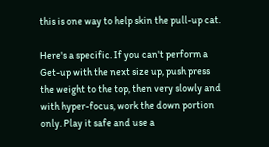this is one way to help skin the pull-up cat.

Here's a specific. If you can't perform a Get-up with the next size up, push press the weight to the top, then very slowly and with hyper-focus, work the down portion only. Play it safe and use a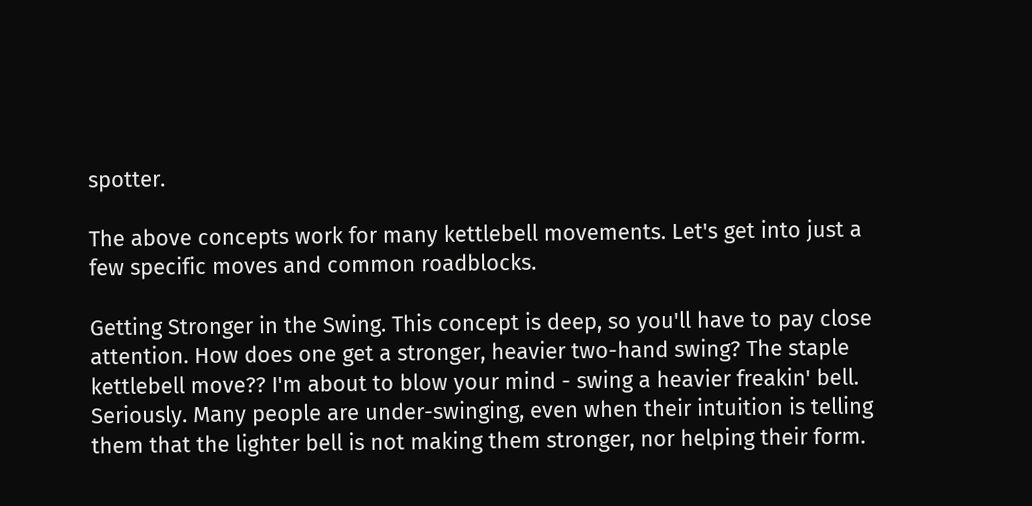spotter.

The above concepts work for many kettlebell movements. Let's get into just a few specific moves and common roadblocks.

Getting Stronger in the Swing. This concept is deep, so you'll have to pay close attention. How does one get a stronger, heavier two-hand swing? The staple kettlebell move?? I'm about to blow your mind - swing a heavier freakin' bell. Seriously. Many people are under-swinging, even when their intuition is telling them that the lighter bell is not making them stronger, nor helping their form.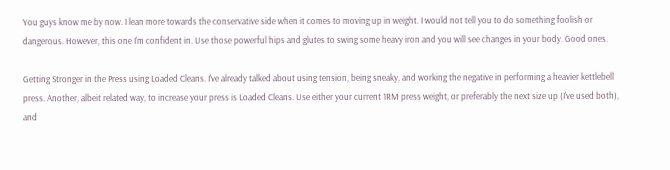You guys know me by now. I lean more towards the conservative side when it comes to moving up in weight. I would not tell you to do something foolish or dangerous. However, this one I'm confident in. Use those powerful hips and glutes to swing some heavy iron and you will see changes in your body. Good ones.

Getting Stronger in the Press using Loaded Cleans. I've already talked about using tension, being sneaky, and working the negative in performing a heavier kettlebell press. Another, albeit related way, to increase your press is Loaded Cleans. Use either your current 1RM press weight, or preferably the next size up (I've used both), and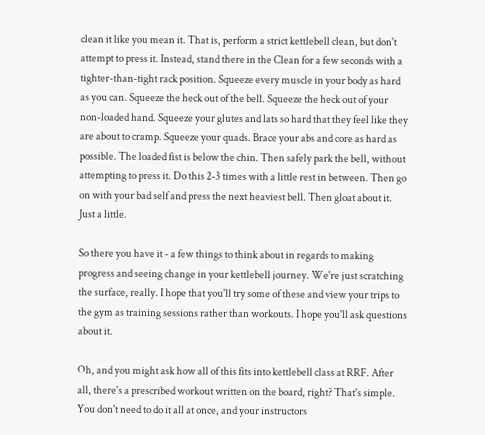clean it like you mean it. That is, perform a strict kettlebell clean, but don't attempt to press it. Instead, stand there in the Clean for a few seconds with a tighter-than-tight rack position. Squeeze every muscle in your body as hard as you can. Squeeze the heck out of the bell. Squeeze the heck out of your non-loaded hand. Squeeze your glutes and lats so hard that they feel like they are about to cramp. Squeeze your quads. Brace your abs and core as hard as possible. The loaded fist is below the chin. Then safely park the bell, without attempting to press it. Do this 2-3 times with a little rest in between. Then go on with your bad self and press the next heaviest bell. Then gloat about it. Just a little.

So there you have it - a few things to think about in regards to making progress and seeing change in your kettlebell journey. We're just scratching the surface, really. I hope that you'll try some of these and view your trips to the gym as training sessions rather than workouts. I hope you'll ask questions about it.

Oh, and you might ask how all of this fits into kettlebell class at RRF. After all, there's a prescribed workout written on the board, right? That's simple. You don't need to do it all at once, and your instructors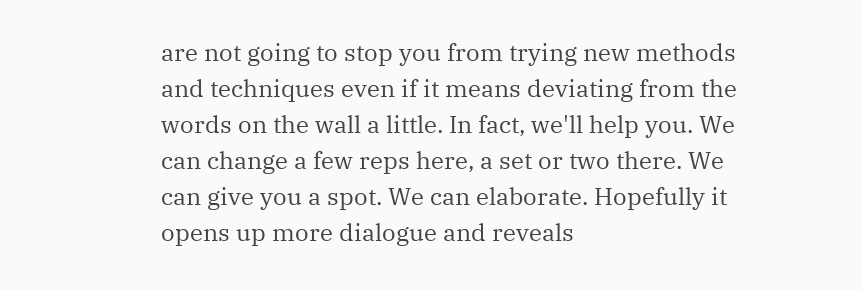are not going to stop you from trying new methods and techniques even if it means deviating from the words on the wall a little. In fact, we'll help you. We can change a few reps here, a set or two there. We can give you a spot. We can elaborate. Hopefully it opens up more dialogue and reveals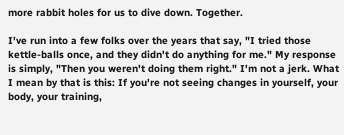more rabbit holes for us to dive down. Together.

I've run into a few folks over the years that say, "I tried those kettle-balls once, and they didn't do anything for me." My response is simply, "Then you weren't doing them right." I'm not a jerk. What I mean by that is this: If you're not seeing changes in yourself, your body, your training,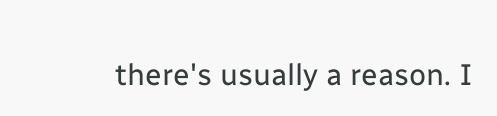there's usually a reason. I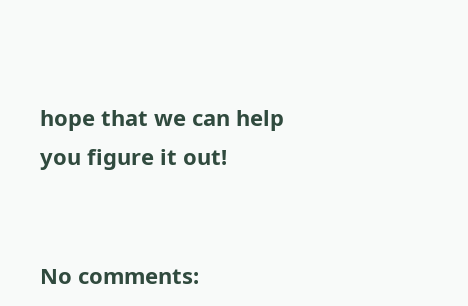hope that we can help you figure it out!


No comments: